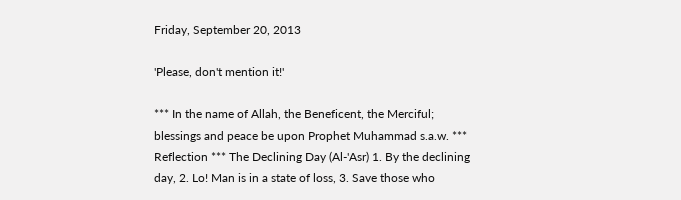Friday, September 20, 2013

'Please, don't mention it!'

*** In the name of Allah, the Beneficent, the Merciful; blessings and peace be upon Prophet Muhammad s.a.w. *** Reflection *** The Declining Day (Al-'Asr) 1. By the declining day, 2. Lo! Man is in a state of loss, 3. Save those who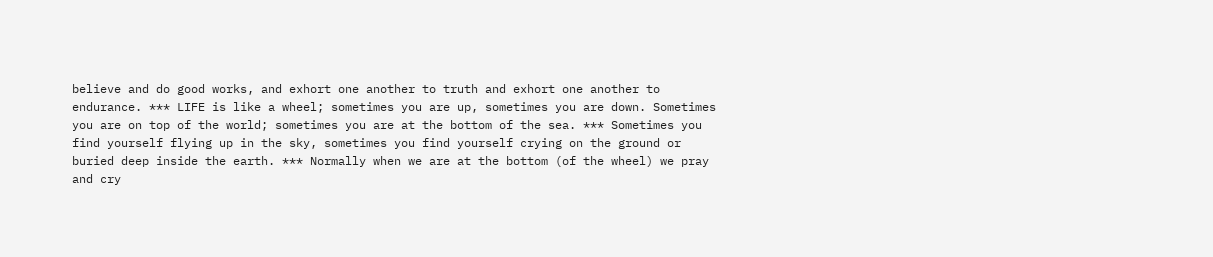believe and do good works, and exhort one another to truth and exhort one another to endurance. *** LIFE is like a wheel; sometimes you are up, sometimes you are down. Sometimes you are on top of the world; sometimes you are at the bottom of the sea. *** Sometimes you find yourself flying up in the sky, sometimes you find yourself crying on the ground or buried deep inside the earth. *** Normally when we are at the bottom (of the wheel) we pray and cry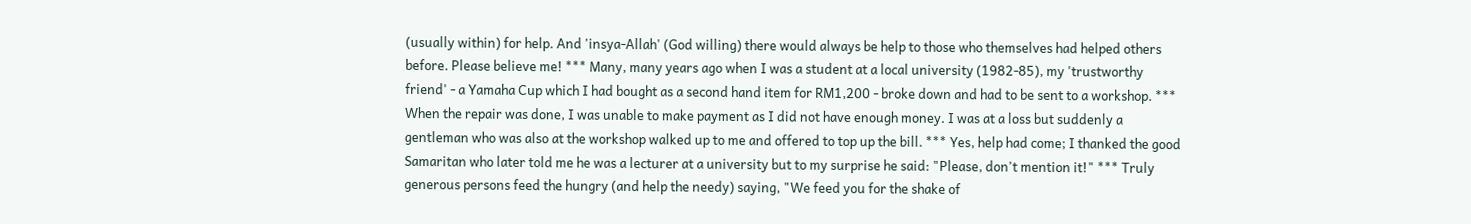(usually within) for help. And 'insya-Allah' (God willing) there would always be help to those who themselves had helped others before. Please believe me! *** Many, many years ago when I was a student at a local university (1982-85), my 'trustworthy friend' - a Yamaha Cup which I had bought as a second hand item for RM1,200 - broke down and had to be sent to a workshop. *** When the repair was done, I was unable to make payment as I did not have enough money. I was at a loss but suddenly a gentleman who was also at the workshop walked up to me and offered to top up the bill. *** Yes, help had come; I thanked the good Samaritan who later told me he was a lecturer at a university but to my surprise he said: "Please, don't mention it!" *** Truly generous persons feed the hungry (and help the needy) saying, "We feed you for the shake of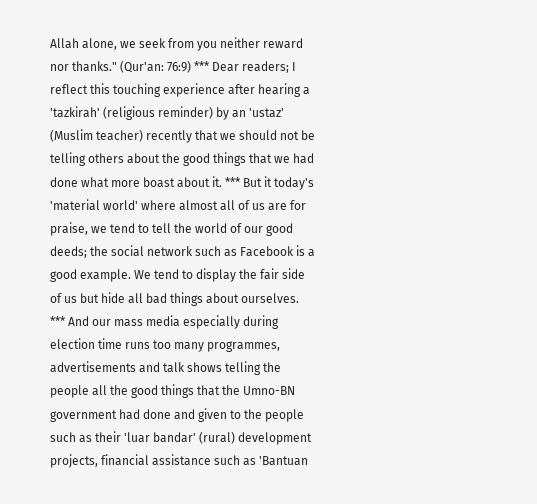Allah alone, we seek from you neither reward nor thanks." (Qur'an: 76:9) *** Dear readers; I reflect this touching experience after hearing a 'tazkirah' (religious reminder) by an 'ustaz' (Muslim teacher) recently that we should not be telling others about the good things that we had done what more boast about it. *** But it today's 'material world' where almost all of us are for praise, we tend to tell the world of our good deeds; the social network such as Facebook is a good example. We tend to display the fair side of us but hide all bad things about ourselves. *** And our mass media especially during election time runs too many programmes, advertisements and talk shows telling the people all the good things that the Umno-BN government had done and given to the people such as their 'luar bandar' (rural) development projects, financial assistance such as 'Bantuan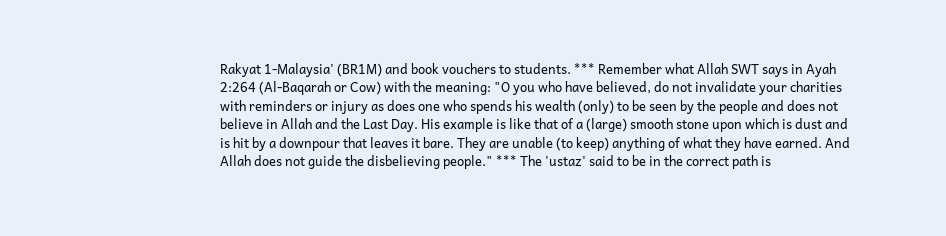Rakyat 1-Malaysia' (BR1M) and book vouchers to students. *** Remember what Allah SWT says in Ayah 2:264 (Al-Baqarah or Cow) with the meaning: "O you who have believed, do not invalidate your charities with reminders or injury as does one who spends his wealth (only) to be seen by the people and does not believe in Allah and the Last Day. His example is like that of a (large) smooth stone upon which is dust and is hit by a downpour that leaves it bare. They are unable (to keep) anything of what they have earned. And Allah does not guide the disbelieving people." *** The 'ustaz' said to be in the correct path is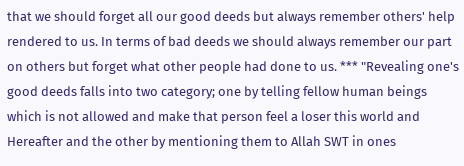that we should forget all our good deeds but always remember others' help rendered to us. In terms of bad deeds we should always remember our part on others but forget what other people had done to us. *** "Revealing one's good deeds falls into two category; one by telling fellow human beings which is not allowed and make that person feel a loser this world and Hereafter and the other by mentioning them to Allah SWT in ones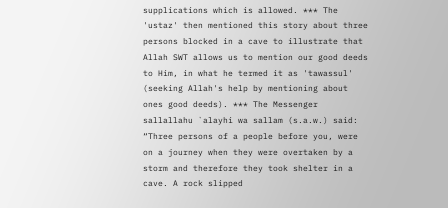supplications which is allowed. *** The 'ustaz' then mentioned this story about three persons blocked in a cave to illustrate that Allah SWT allows us to mention our good deeds to Him, in what he termed it as 'tawassul' (seeking Allah's help by mentioning about ones good deeds). *** The Messenger sallallahu `alayhi wa sallam (s.a.w.) said: “Three persons of a people before you, were on a journey when they were overtaken by a storm and therefore they took shelter in a cave. A rock slipped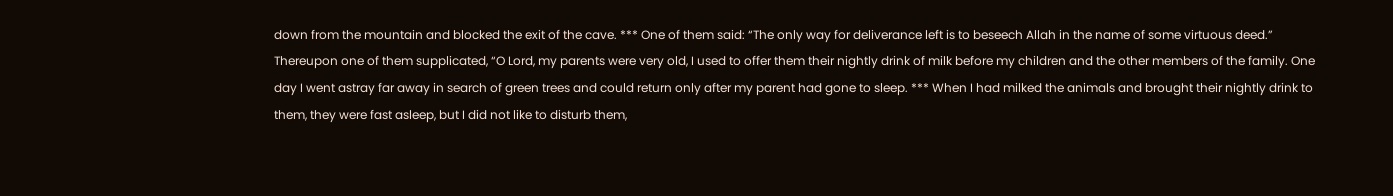down from the mountain and blocked the exit of the cave. *** One of them said: “The only way for deliverance left is to beseech Allah in the name of some virtuous deed.” Thereupon one of them supplicated, “O Lord, my parents were very old, I used to offer them their nightly drink of milk before my children and the other members of the family. One day I went astray far away in search of green trees and could return only after my parent had gone to sleep. *** When I had milked the animals and brought their nightly drink to them, they were fast asleep, but I did not like to disturb them,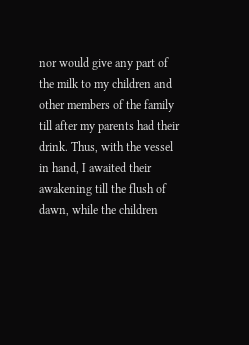nor would give any part of the milk to my children and other members of the family till after my parents had their drink. Thus, with the vessel in hand, I awaited their awakening till the flush of dawn, while the children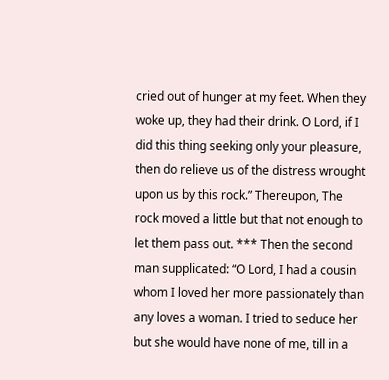cried out of hunger at my feet. When they woke up, they had their drink. O Lord, if I did this thing seeking only your pleasure, then do relieve us of the distress wrought upon us by this rock.” Thereupon, The rock moved a little but that not enough to let them pass out. *** Then the second man supplicated: “O Lord, I had a cousin whom I loved her more passionately than any loves a woman. I tried to seduce her but she would have none of me, till in a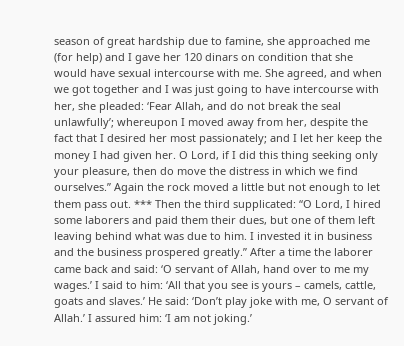season of great hardship due to famine, she approached me (for help) and I gave her 120 dinars on condition that she would have sexual intercourse with me. She agreed, and when we got together and I was just going to have intercourse with her, she pleaded: ‘Fear Allah, and do not break the seal unlawfully’; whereupon I moved away from her, despite the fact that I desired her most passionately; and I let her keep the money I had given her. O Lord, if I did this thing seeking only your pleasure, then do move the distress in which we find ourselves.” Again the rock moved a little but not enough to let them pass out. *** Then the third supplicated: “O Lord, I hired some laborers and paid them their dues, but one of them left leaving behind what was due to him. I invested it in business and the business prospered greatly.” After a time the laborer came back and said: ‘O servant of Allah, hand over to me my wages.’ I said to him: ‘All that you see is yours – camels, cattle, goats and slaves.’ He said: ‘Don’t play joke with me, O servant of Allah.’ I assured him: ‘I am not joking.’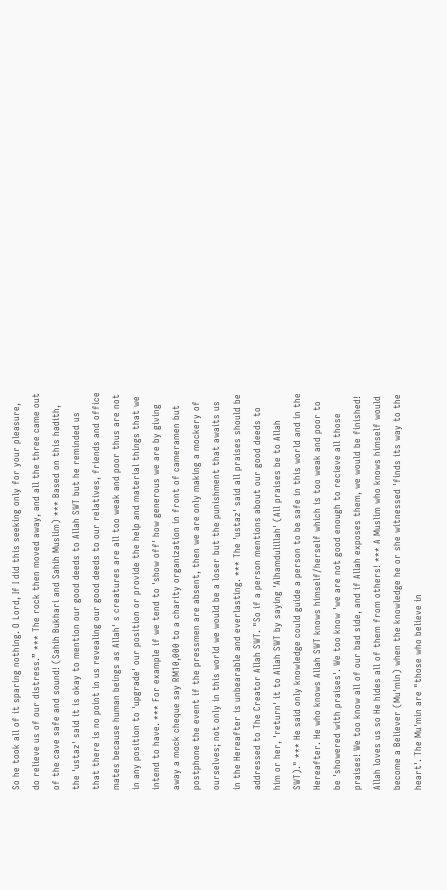So he took all of it sparing nothing. O Lord, If I did this seeking only for your pleasure, do relieve us of our distress.” *** The rock then moved away, and all the three came out of the cave safe and sound! (Sahih Bukhari and Sahih Muslim) *** Based on this hadith, the 'ustaz' said it is okay to mention our good deeds to Allah SWT but he reminded us that there is no point in us revealing our good deeds to our relatives, friends and office mates because human beings as Allah' s creatures are all too weak and poor thus are not in any position to 'upgrade' our position or provide the help and material things that we intend to have. *** For example if we tend to 'show off' how generous we are by giving away a mock cheque say RM10,000 to a charity organization in front of cameramen but postphone the event if the pressmen are absent, then we are only making a mockery of ourselves; not only in this world we would be a loser but the punishment that awaits us in the Hereafter is unbearable and everlasting. *** The 'ustaz' said all praises should be addressed to The Creator Allah SWT. "So if a person mentions about our good deeds to him or her, 'return' it to Allah SWT by saying 'Alhamdulillah' (All praises be to Allah SWT)." *** He said only knowledge could guide a person to be safe in this world and in the Hereafter. He who knows Allah SWT knows himself/herself which is too weak and poor to be 'showered with praises'. We too know 'we are not good enough to recieve all those praises! We too know all of our bad side, and if Allah exposes them, we would be finished! Allah loves us so He hides all of them from others! *** A Muslim who knows himself would become a Believer (Mu'min) when the knowledge he or she witnessed 'finds its way to the heart'. The Mu'min are "those who believe in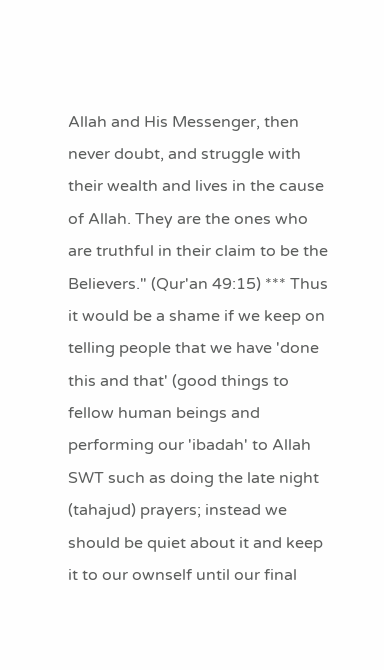Allah and His Messenger, then never doubt, and struggle with their wealth and lives in the cause of Allah. They are the ones who are truthful in their claim to be the Believers." (Qur'an 49:15) *** Thus it would be a shame if we keep on telling people that we have 'done this and that' (good things to fellow human beings and performing our 'ibadah' to Allah SWT such as doing the late night (tahajud) prayers; instead we should be quiet about it and keep it to our ownself until our final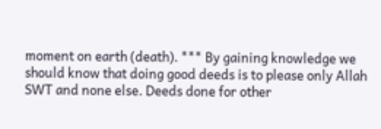moment on earth (death). *** By gaining knowledge we should know that doing good deeds is to please only Allah SWT and none else. Deeds done for other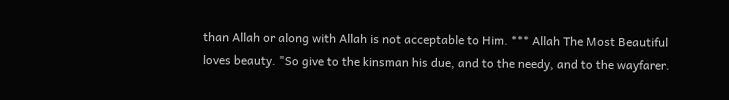than Allah or along with Allah is not acceptable to Him. *** Allah The Most Beautiful loves beauty. "So give to the kinsman his due, and to the needy, and to the wayfarer.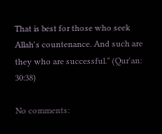That is best for those who seek Allah's countenance. And such are they who are successful." (Qur'an: 30:38)

No comments: